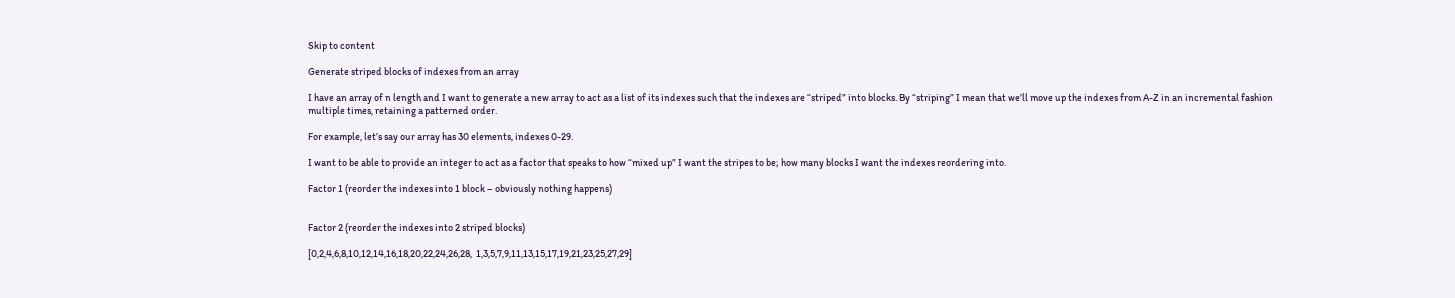Skip to content

Generate striped blocks of indexes from an array

I have an array of n length and I want to generate a new array to act as a list of its indexes such that the indexes are “striped” into blocks. By “striping” I mean that we’ll move up the indexes from A-Z in an incremental fashion multiple times, retaining a patterned order.

For example, let’s say our array has 30 elements, indexes 0-29.

I want to be able to provide an integer to act as a factor that speaks to how “mixed up” I want the stripes to be; how many blocks I want the indexes reordering into.

Factor 1 (reorder the indexes into 1 block – obviously nothing happens)


Factor 2 (reorder the indexes into 2 striped blocks)

[0,2,4,6,8,10,12,14,16,18,20,22,24,26,28,  1,3,5,7,9,11,13,15,17,19,21,23,25,27,29]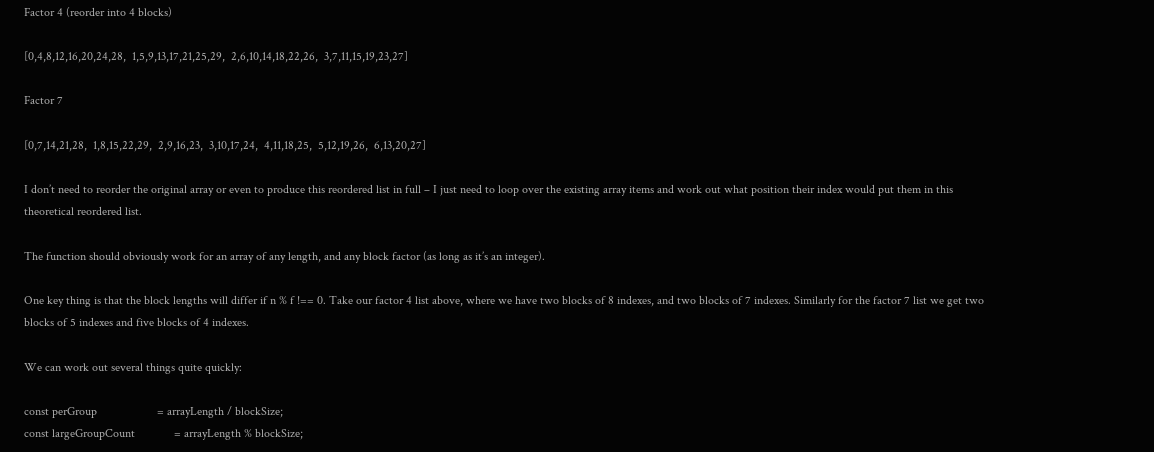Factor 4 (reorder into 4 blocks)

[0,4,8,12,16,20,24,28,  1,5,9,13,17,21,25,29,  2,6,10,14,18,22,26,  3,7,11,15,19,23,27]

Factor 7

[0,7,14,21,28,  1,8,15,22,29,  2,9,16,23,  3,10,17,24,  4,11,18,25,  5,12,19,26,  6,13,20,27]

I don’t need to reorder the original array or even to produce this reordered list in full – I just need to loop over the existing array items and work out what position their index would put them in this theoretical reordered list.

The function should obviously work for an array of any length, and any block factor (as long as it’s an integer).

One key thing is that the block lengths will differ if n % f !== 0. Take our factor 4 list above, where we have two blocks of 8 indexes, and two blocks of 7 indexes. Similarly for the factor 7 list we get two blocks of 5 indexes and five blocks of 4 indexes.

We can work out several things quite quickly:

const perGroup                    = arrayLength / blockSize;
const largeGroupCount             = arrayLength % blockSize;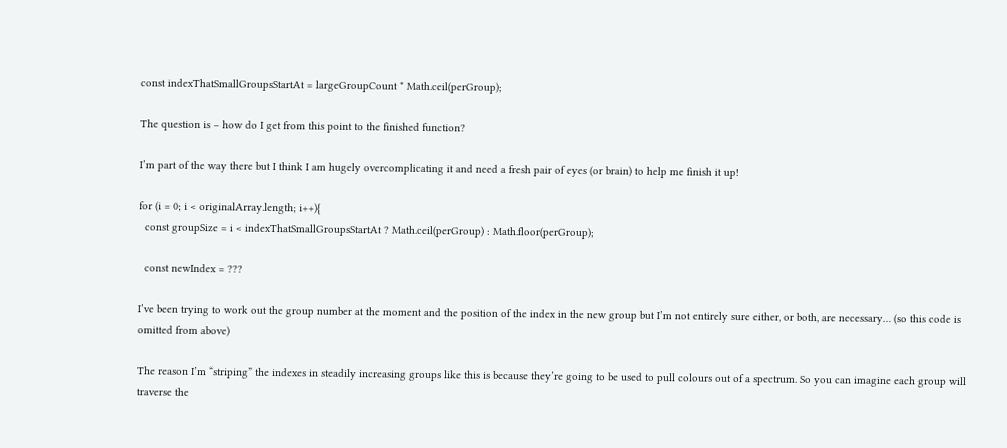const indexThatSmallGroupsStartAt = largeGroupCount * Math.ceil(perGroup);

The question is – how do I get from this point to the finished function?

I’m part of the way there but I think I am hugely overcomplicating it and need a fresh pair of eyes (or brain) to help me finish it up!

for (i = 0; i < originalArray.length; i++){
  const groupSize = i < indexThatSmallGroupsStartAt ? Math.ceil(perGroup) : Math.floor(perGroup);

  const newIndex = ???

I’ve been trying to work out the group number at the moment and the position of the index in the new group but I’m not entirely sure either, or both, are necessary… (so this code is omitted from above)

The reason I’m “striping” the indexes in steadily increasing groups like this is because they’re going to be used to pull colours out of a spectrum. So you can imagine each group will traverse the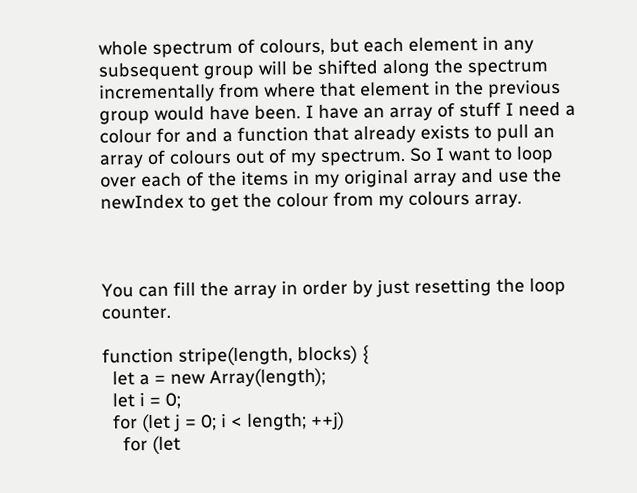whole spectrum of colours, but each element in any subsequent group will be shifted along the spectrum incrementally from where that element in the previous group would have been. I have an array of stuff I need a colour for and a function that already exists to pull an array of colours out of my spectrum. So I want to loop over each of the items in my original array and use the newIndex to get the colour from my colours array.



You can fill the array in order by just resetting the loop counter.

function stripe(length, blocks) {
  let a = new Array(length);
  let i = 0;
  for (let j = 0; i < length; ++j)
    for (let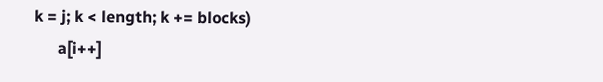k = j; k < length; k += blocks)
      a[i++]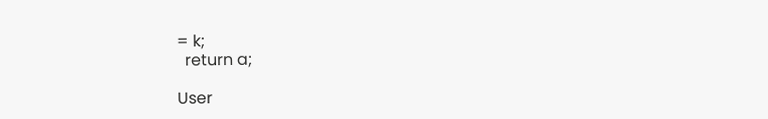= k;
  return a;

User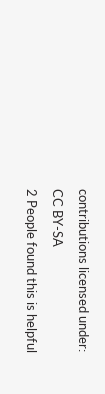contributions licensed under: CC BY-SA
2 People found this is helpful